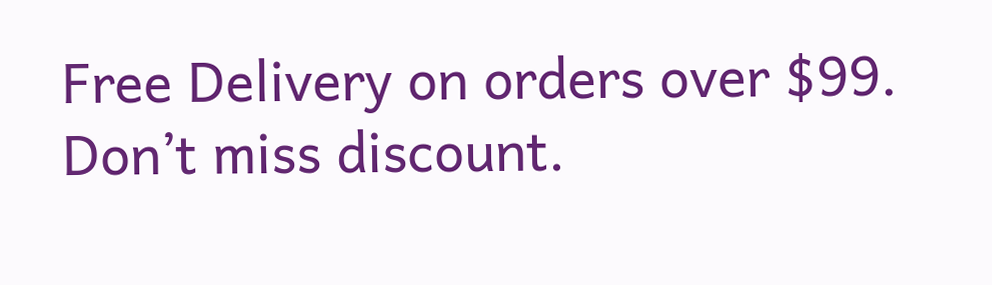Free Delivery on orders over $99. Don’t miss discount.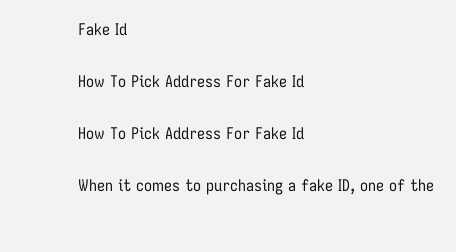Fake Id

How To Pick Address For Fake Id

How To Pick Address For Fake Id

When it comes to purchasing a fake ID, one of the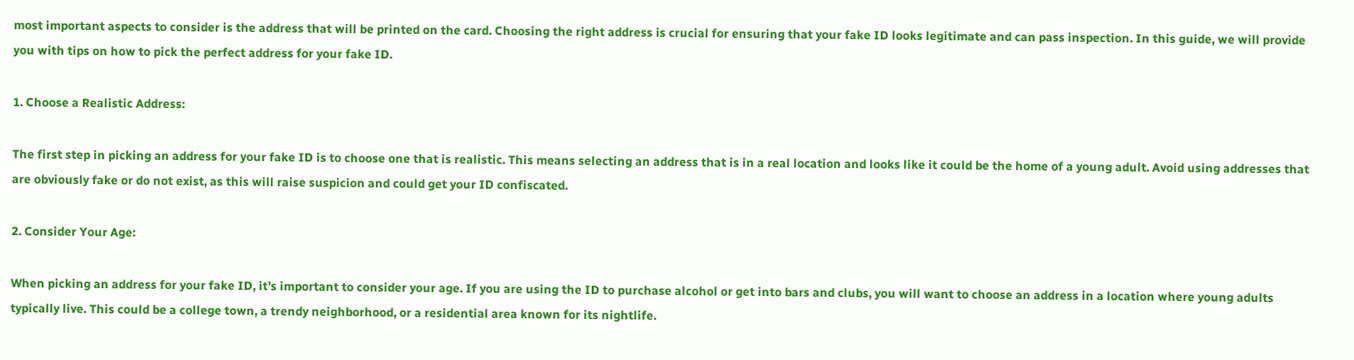most important aspects to consider is the address that will be printed on the card. Choosing the right address is crucial for ensuring that your fake ID looks legitimate and can pass inspection. In this guide, we will provide you with tips on how to pick the perfect address for your fake ID.

1. Choose a Realistic Address:

The first step in picking an address for your fake ID is to choose one that is realistic. This means selecting an address that is in a real location and looks like it could be the home of a young adult. Avoid using addresses that are obviously fake or do not exist, as this will raise suspicion and could get your ID confiscated.

2. Consider Your Age:

When picking an address for your fake ID, it’s important to consider your age. If you are using the ID to purchase alcohol or get into bars and clubs, you will want to choose an address in a location where young adults typically live. This could be a college town, a trendy neighborhood, or a residential area known for its nightlife.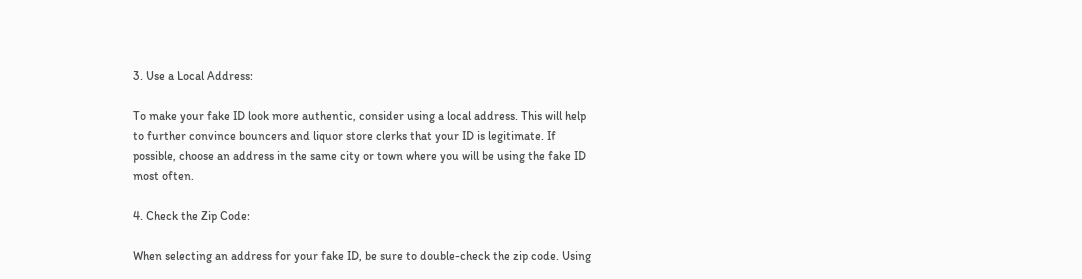3. Use a Local Address:

To make your fake ID look more authentic, consider using a local address. This will help to further convince bouncers and liquor store clerks that your ID is legitimate. If possible, choose an address in the same city or town where you will be using the fake ID most often.

4. Check the Zip Code:

When selecting an address for your fake ID, be sure to double-check the zip code. Using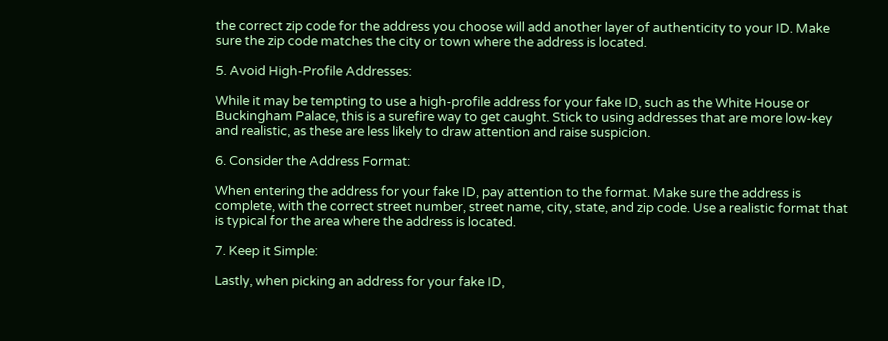the correct zip code for the address you choose will add another layer of authenticity to your ID. Make sure the zip code matches the city or town where the address is located.

5. Avoid High-Profile Addresses:

While it may be tempting to use a high-profile address for your fake ID, such as the White House or Buckingham Palace, this is a surefire way to get caught. Stick to using addresses that are more low-key and realistic, as these are less likely to draw attention and raise suspicion.

6. Consider the Address Format:

When entering the address for your fake ID, pay attention to the format. Make sure the address is complete, with the correct street number, street name, city, state, and zip code. Use a realistic format that is typical for the area where the address is located.

7. Keep it Simple:

Lastly, when picking an address for your fake ID,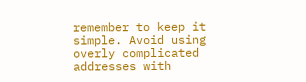remember to keep it simple. Avoid using overly complicated addresses with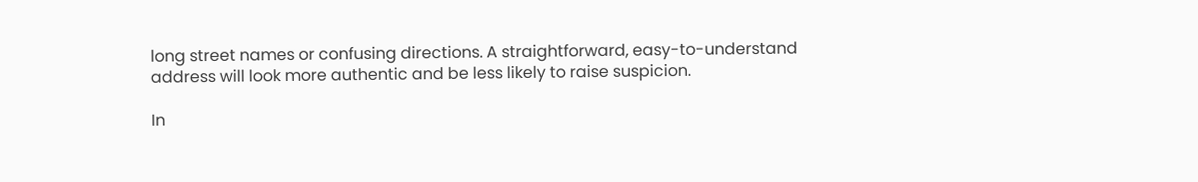long street names or confusing directions. A straightforward, easy-to-understand address will look more authentic and be less likely to raise suspicion.

In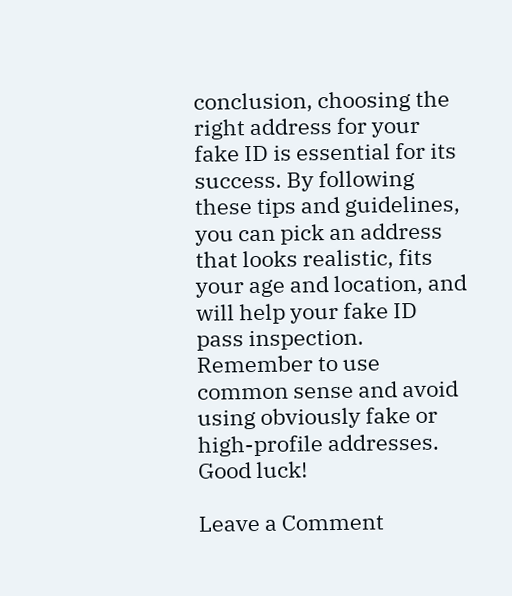conclusion, choosing the right address for your fake ID is essential for its success. By following these tips and guidelines, you can pick an address that looks realistic, fits your age and location, and will help your fake ID pass inspection. Remember to use common sense and avoid using obviously fake or high-profile addresses. Good luck!

Leave a Comment